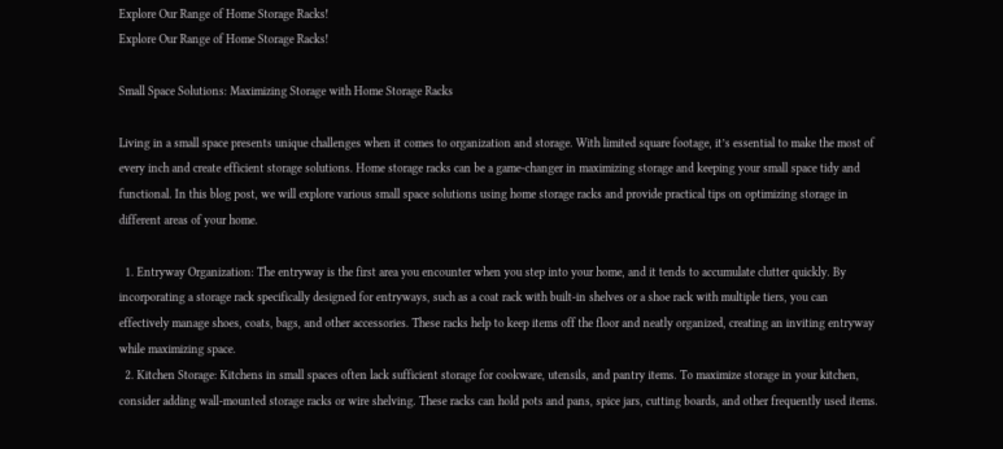Explore Our Range of Home Storage Racks!
Explore Our Range of Home Storage Racks!

Small Space Solutions: Maximizing Storage with Home Storage Racks

Living in a small space presents unique challenges when it comes to organization and storage. With limited square footage, it’s essential to make the most of every inch and create efficient storage solutions. Home storage racks can be a game-changer in maximizing storage and keeping your small space tidy and functional. In this blog post, we will explore various small space solutions using home storage racks and provide practical tips on optimizing storage in different areas of your home.

  1. Entryway Organization: The entryway is the first area you encounter when you step into your home, and it tends to accumulate clutter quickly. By incorporating a storage rack specifically designed for entryways, such as a coat rack with built-in shelves or a shoe rack with multiple tiers, you can effectively manage shoes, coats, bags, and other accessories. These racks help to keep items off the floor and neatly organized, creating an inviting entryway while maximizing space.
  2. Kitchen Storage: Kitchens in small spaces often lack sufficient storage for cookware, utensils, and pantry items. To maximize storage in your kitchen, consider adding wall-mounted storage racks or wire shelving. These racks can hold pots and pans, spice jars, cutting boards, and other frequently used items.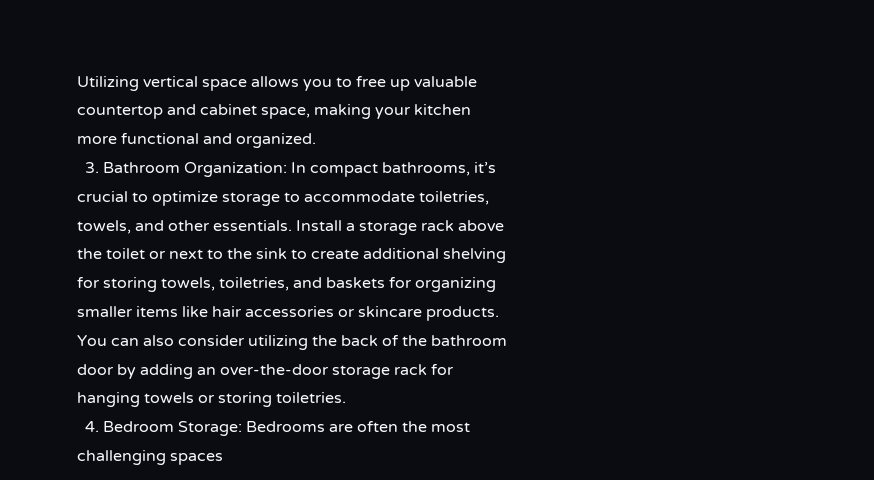Utilizing vertical space allows you to free up valuable countertop and cabinet space, making your kitchen more functional and organized.
  3. Bathroom Organization: In compact bathrooms, it’s crucial to optimize storage to accommodate toiletries, towels, and other essentials. Install a storage rack above the toilet or next to the sink to create additional shelving for storing towels, toiletries, and baskets for organizing smaller items like hair accessories or skincare products. You can also consider utilizing the back of the bathroom door by adding an over-the-door storage rack for hanging towels or storing toiletries.
  4. Bedroom Storage: Bedrooms are often the most challenging spaces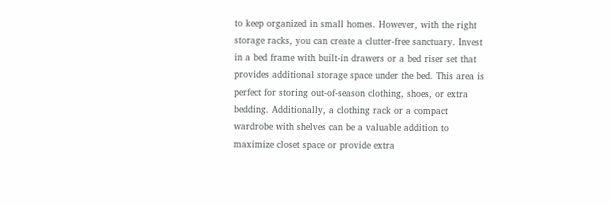to keep organized in small homes. However, with the right storage racks, you can create a clutter-free sanctuary. Invest in a bed frame with built-in drawers or a bed riser set that provides additional storage space under the bed. This area is perfect for storing out-of-season clothing, shoes, or extra bedding. Additionally, a clothing rack or a compact wardrobe with shelves can be a valuable addition to maximize closet space or provide extra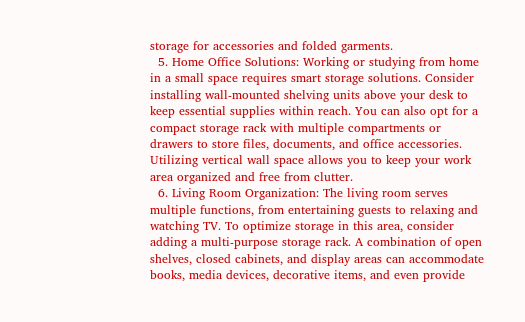storage for accessories and folded garments.
  5. Home Office Solutions: Working or studying from home in a small space requires smart storage solutions. Consider installing wall-mounted shelving units above your desk to keep essential supplies within reach. You can also opt for a compact storage rack with multiple compartments or drawers to store files, documents, and office accessories. Utilizing vertical wall space allows you to keep your work area organized and free from clutter.
  6. Living Room Organization: The living room serves multiple functions, from entertaining guests to relaxing and watching TV. To optimize storage in this area, consider adding a multi-purpose storage rack. A combination of open shelves, closed cabinets, and display areas can accommodate books, media devices, decorative items, and even provide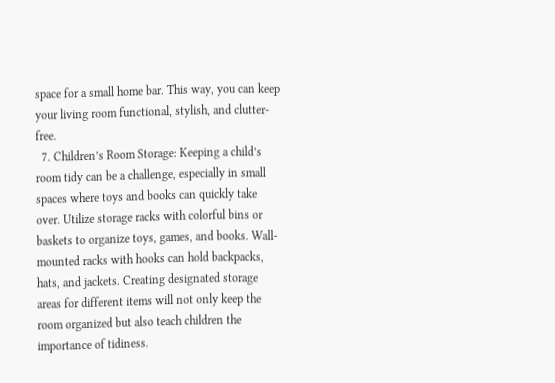space for a small home bar. This way, you can keep your living room functional, stylish, and clutter-free.
  7. Children’s Room Storage: Keeping a child’s room tidy can be a challenge, especially in small spaces where toys and books can quickly take over. Utilize storage racks with colorful bins or baskets to organize toys, games, and books. Wall-mounted racks with hooks can hold backpacks, hats, and jackets. Creating designated storage areas for different items will not only keep the room organized but also teach children the importance of tidiness.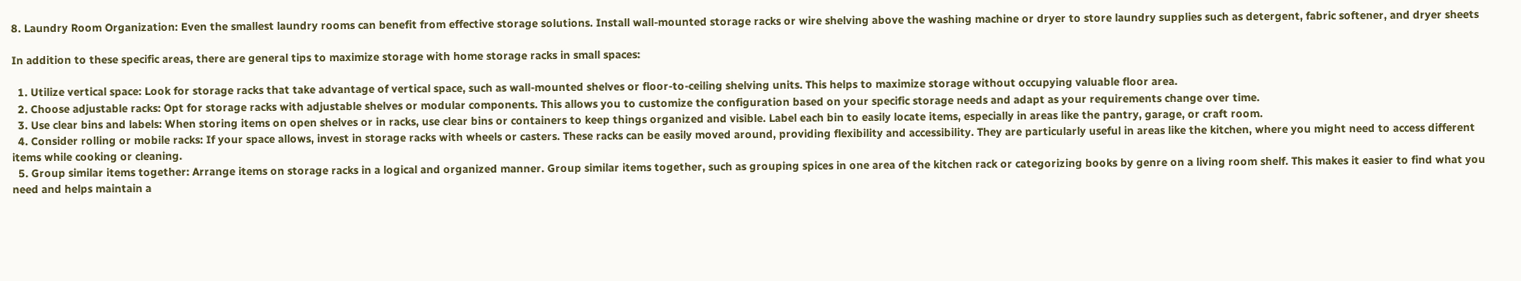8. Laundry Room Organization: Even the smallest laundry rooms can benefit from effective storage solutions. Install wall-mounted storage racks or wire shelving above the washing machine or dryer to store laundry supplies such as detergent, fabric softener, and dryer sheets

In addition to these specific areas, there are general tips to maximize storage with home storage racks in small spaces:

  1. Utilize vertical space: Look for storage racks that take advantage of vertical space, such as wall-mounted shelves or floor-to-ceiling shelving units. This helps to maximize storage without occupying valuable floor area.
  2. Choose adjustable racks: Opt for storage racks with adjustable shelves or modular components. This allows you to customize the configuration based on your specific storage needs and adapt as your requirements change over time.
  3. Use clear bins and labels: When storing items on open shelves or in racks, use clear bins or containers to keep things organized and visible. Label each bin to easily locate items, especially in areas like the pantry, garage, or craft room.
  4. Consider rolling or mobile racks: If your space allows, invest in storage racks with wheels or casters. These racks can be easily moved around, providing flexibility and accessibility. They are particularly useful in areas like the kitchen, where you might need to access different items while cooking or cleaning.
  5. Group similar items together: Arrange items on storage racks in a logical and organized manner. Group similar items together, such as grouping spices in one area of the kitchen rack or categorizing books by genre on a living room shelf. This makes it easier to find what you need and helps maintain a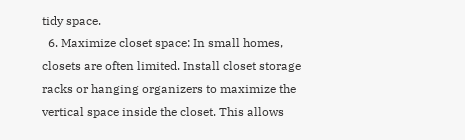tidy space.
  6. Maximize closet space: In small homes, closets are often limited. Install closet storage racks or hanging organizers to maximize the vertical space inside the closet. This allows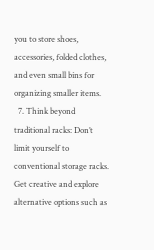you to store shoes, accessories, folded clothes, and even small bins for organizing smaller items.
  7. Think beyond traditional racks: Don’t limit yourself to conventional storage racks. Get creative and explore alternative options such as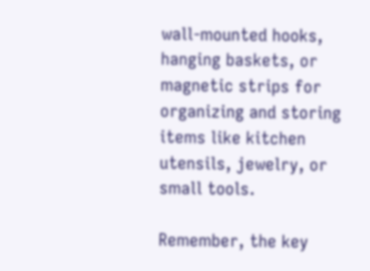wall-mounted hooks, hanging baskets, or magnetic strips for organizing and storing items like kitchen utensils, jewelry, or small tools.

Remember, the key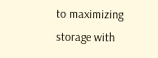to maximizing storage with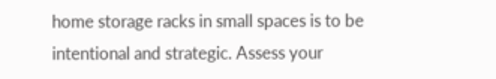home storage racks in small spaces is to be intentional and strategic. Assess your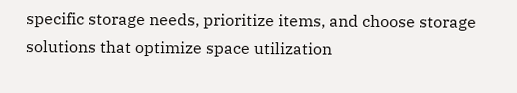specific storage needs, prioritize items, and choose storage solutions that optimize space utilization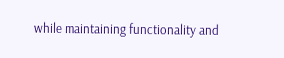while maintaining functionality and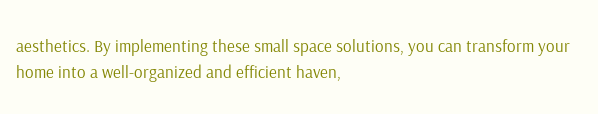aesthetics. By implementing these small space solutions, you can transform your home into a well-organized and efficient haven,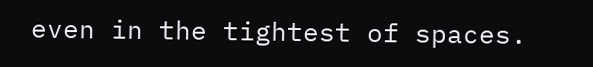even in the tightest of spaces.